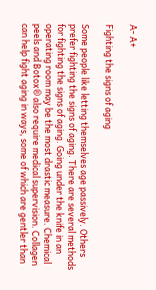A- A+

Fighting the signs of aging

Some people like letting themselves age passively. Others prefer fighting the signs of aging. There are several methods for fighting the signs of aging. Going under the knife in an operating room may be the most drastic measure. Chemical peels and Botox® also require medical supervision. Collagen can help fight aging in ways, some of which are gentler than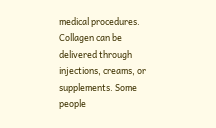medical procedures. Collagen can be delivered through injections, creams, or supplements. Some people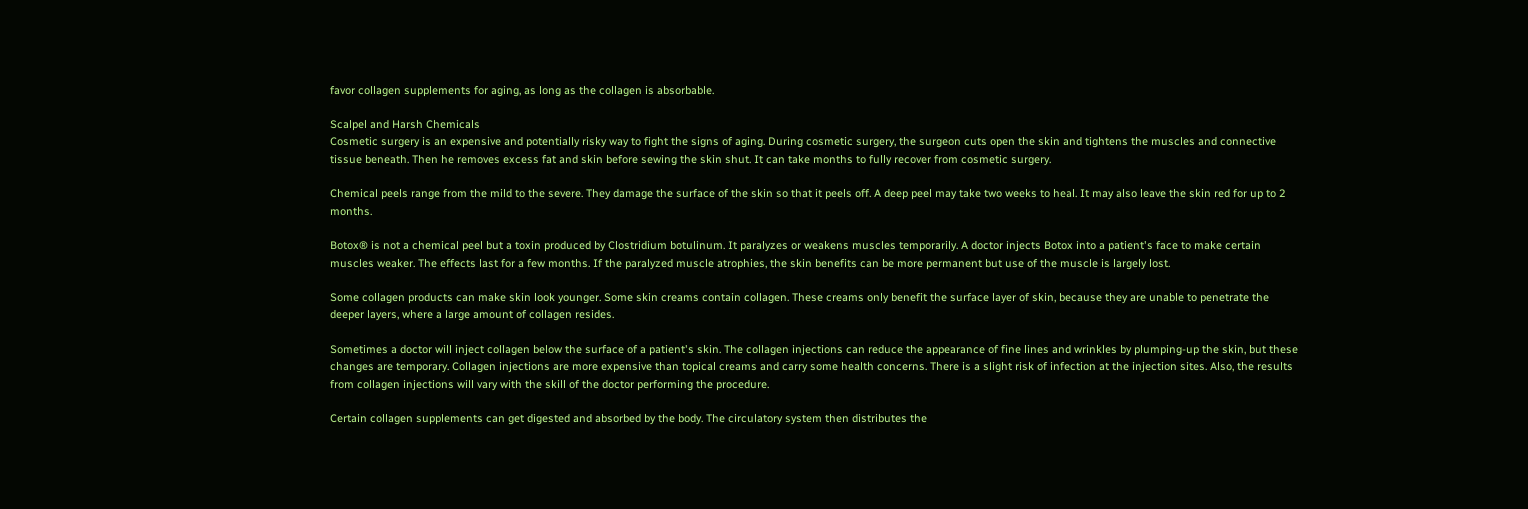favor collagen supplements for aging, as long as the collagen is absorbable.

Scalpel and Harsh Chemicals
Cosmetic surgery is an expensive and potentially risky way to fight the signs of aging. During cosmetic surgery, the surgeon cuts open the skin and tightens the muscles and connective tissue beneath. Then he removes excess fat and skin before sewing the skin shut. It can take months to fully recover from cosmetic surgery.

Chemical peels range from the mild to the severe. They damage the surface of the skin so that it peels off. A deep peel may take two weeks to heal. It may also leave the skin red for up to 2 months.

Botox® is not a chemical peel but a toxin produced by Clostridium botulinum. It paralyzes or weakens muscles temporarily. A doctor injects Botox into a patient's face to make certain muscles weaker. The effects last for a few months. If the paralyzed muscle atrophies, the skin benefits can be more permanent but use of the muscle is largely lost.

Some collagen products can make skin look younger. Some skin creams contain collagen. These creams only benefit the surface layer of skin, because they are unable to penetrate the deeper layers, where a large amount of collagen resides.

Sometimes a doctor will inject collagen below the surface of a patient's skin. The collagen injections can reduce the appearance of fine lines and wrinkles by plumping-up the skin, but these changes are temporary. Collagen injections are more expensive than topical creams and carry some health concerns. There is a slight risk of infection at the injection sites. Also, the results from collagen injections will vary with the skill of the doctor performing the procedure.

Certain collagen supplements can get digested and absorbed by the body. The circulatory system then distributes the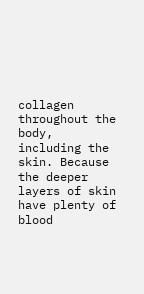collagen throughout the body, including the skin. Because the deeper layers of skin have plenty of blood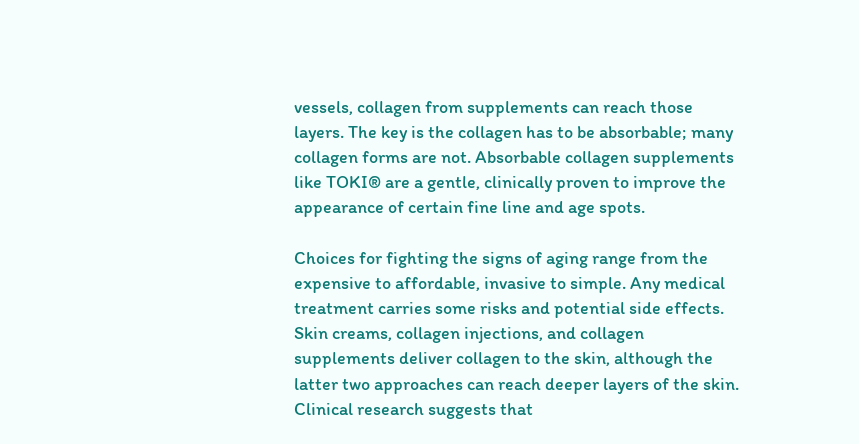vessels, collagen from supplements can reach those layers. The key is the collagen has to be absorbable; many collagen forms are not. Absorbable collagen supplements like TOKI® are a gentle, clinically proven to improve the appearance of certain fine line and age spots.

Choices for fighting the signs of aging range from the expensive to affordable, invasive to simple. Any medical treatment carries some risks and potential side effects. Skin creams, collagen injections, and collagen supplements deliver collagen to the skin, although the latter two approaches can reach deeper layers of the skin. Clinical research suggests that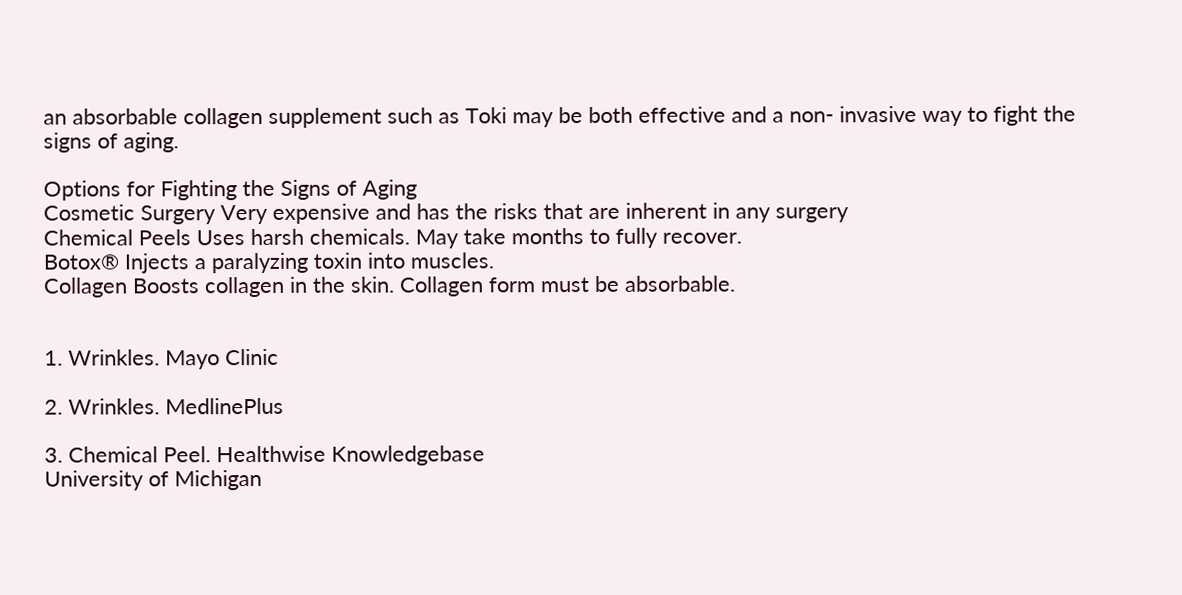an absorbable collagen supplement such as Toki may be both effective and a non- invasive way to fight the signs of aging.

Options for Fighting the Signs of Aging
Cosmetic Surgery Very expensive and has the risks that are inherent in any surgery
Chemical Peels Uses harsh chemicals. May take months to fully recover.
Botox® Injects a paralyzing toxin into muscles.
Collagen Boosts collagen in the skin. Collagen form must be absorbable.


1. Wrinkles. Mayo Clinic

2. Wrinkles. MedlinePlus

3. Chemical Peel. Healthwise Knowledgebase
University of Michigan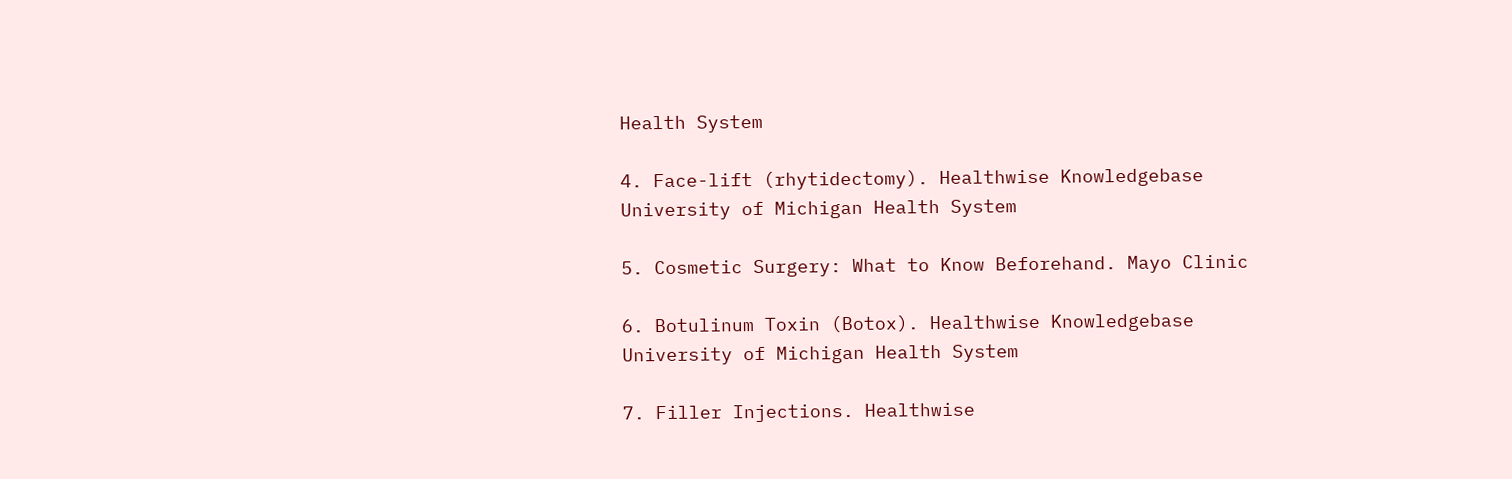Health System

4. Face-lift (rhytidectomy). Healthwise Knowledgebase
University of Michigan Health System

5. Cosmetic Surgery: What to Know Beforehand. Mayo Clinic

6. Botulinum Toxin (Botox). Healthwise Knowledgebase
University of Michigan Health System

7. Filler Injections. Healthwise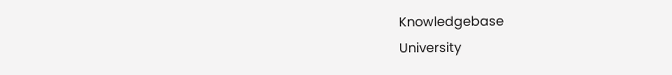Knowledgebase
University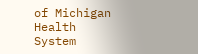of Michigan Health System